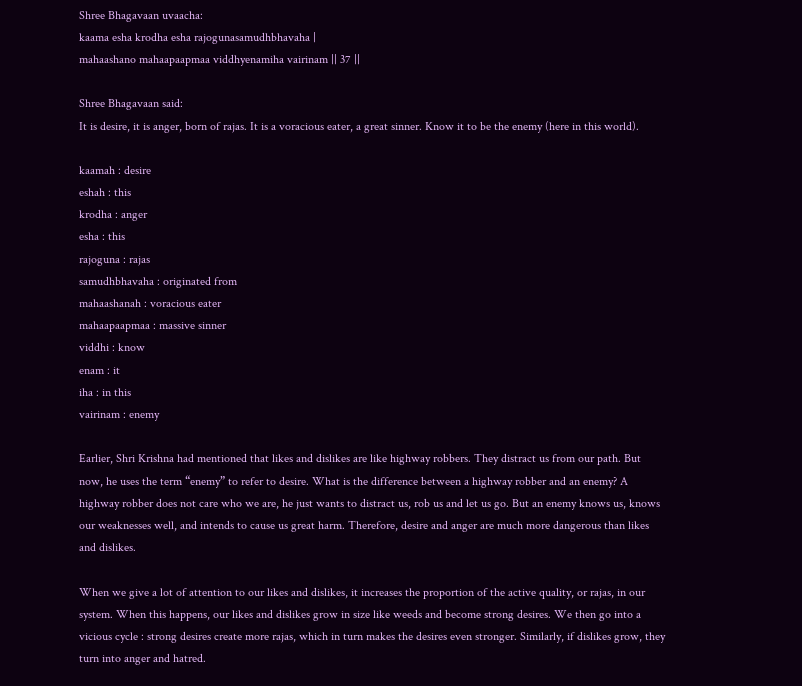Shree Bhagavaan uvaacha:
kaama esha krodha esha rajogunasamudhbhavaha |
mahaashano mahaapaapmaa viddhyenamiha vairinam || 37 ||

Shree Bhagavaan said:
It is desire, it is anger, born of rajas. It is a voracious eater, a great sinner. Know it to be the enemy (here in this world).

kaamah : desire
eshah : this
krodha : anger
esha : this
rajoguna : rajas
samudhbhavaha : originated from
mahaashanah : voracious eater
mahaapaapmaa : massive sinner
viddhi : know
enam : it
iha : in this
vairinam : enemy

Earlier, Shri Krishna had mentioned that likes and dislikes are like highway robbers. They distract us from our path. But now, he uses the term “enemy” to refer to desire. What is the difference between a highway robber and an enemy? A highway robber does not care who we are, he just wants to distract us, rob us and let us go. But an enemy knows us, knows our weaknesses well, and intends to cause us great harm. Therefore, desire and anger are much more dangerous than likes and dislikes.

When we give a lot of attention to our likes and dislikes, it increases the proportion of the active quality, or rajas, in our system. When this happens, our likes and dislikes grow in size like weeds and become strong desires. We then go into a vicious cycle : strong desires create more rajas, which in turn makes the desires even stronger. Similarly, if dislikes grow, they turn into anger and hatred.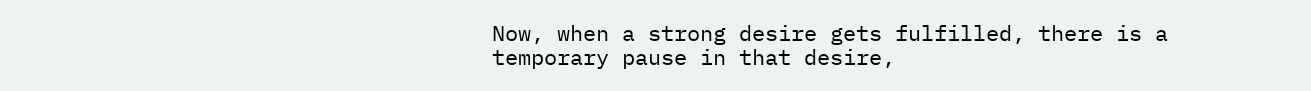Now, when a strong desire gets fulfilled, there is a temporary pause in that desire,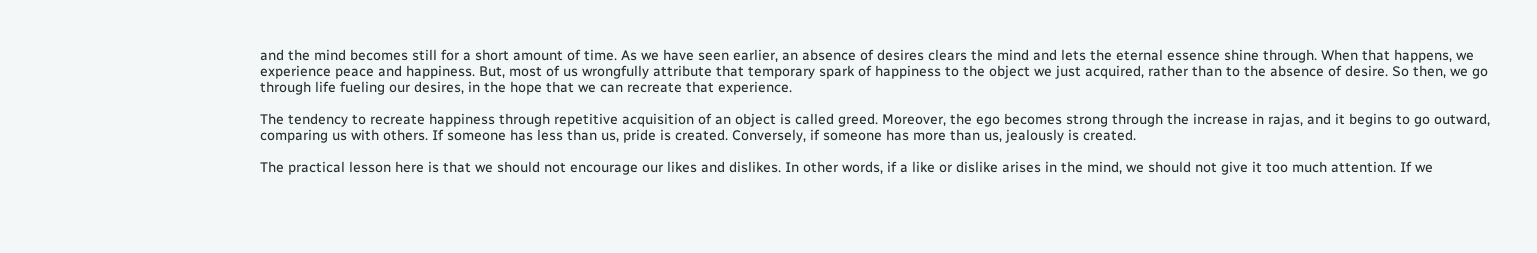and the mind becomes still for a short amount of time. As we have seen earlier, an absence of desires clears the mind and lets the eternal essence shine through. When that happens, we experience peace and happiness. But, most of us wrongfully attribute that temporary spark of happiness to the object we just acquired, rather than to the absence of desire. So then, we go through life fueling our desires, in the hope that we can recreate that experience.

The tendency to recreate happiness through repetitive acquisition of an object is called greed. Moreover, the ego becomes strong through the increase in rajas, and it begins to go outward, comparing us with others. If someone has less than us, pride is created. Conversely, if someone has more than us, jealously is created.

The practical lesson here is that we should not encourage our likes and dislikes. In other words, if a like or dislike arises in the mind, we should not give it too much attention. If we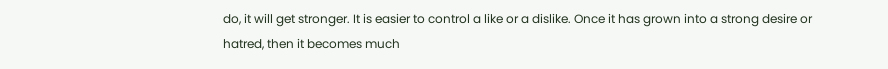do, it will get stronger. It is easier to control a like or a dislike. Once it has grown into a strong desire or hatred, then it becomes much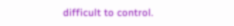difficult to control.